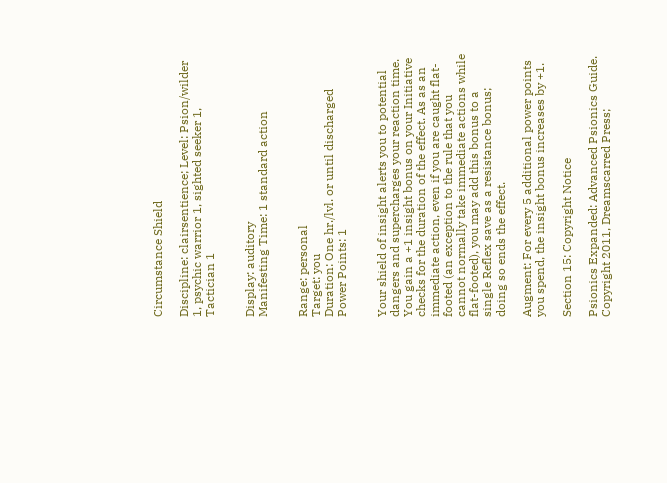Circumstance Shield

Discipline: clairsentience; Level: Psion/wilder 1, psychic warrior 1, sighted seeker 1, Tactician 1


Display: auditory
Manifesting Time: 1 standard action


Range: personal
Target: you
Duration: One hr./lvl. or until discharged
Power Points: 1


Your shield of insight alerts you to potential dangers and supercharges your reaction time. You gain a +1 insight bonus on your Initiative checks for the duration of the effect. As as an immediate action, even if you are caught flat-footed (an exception to the rule that you cannot normally take immediate actions while flat-footed), you may add this bonus to a single Reflex save as a resistance bonus; doing so ends the effect.

Augment: For every 5 additional power points you spend, the insight bonus increases by +1.

Section 15: Copyright Notice

Psionics Expanded: Advanced Psionics Guide. Copyright 2011, Dreamscarred Press;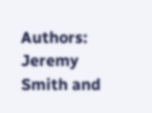Authors: Jeremy Smith and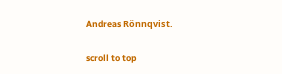Andreas Rönnqvist.

scroll to top